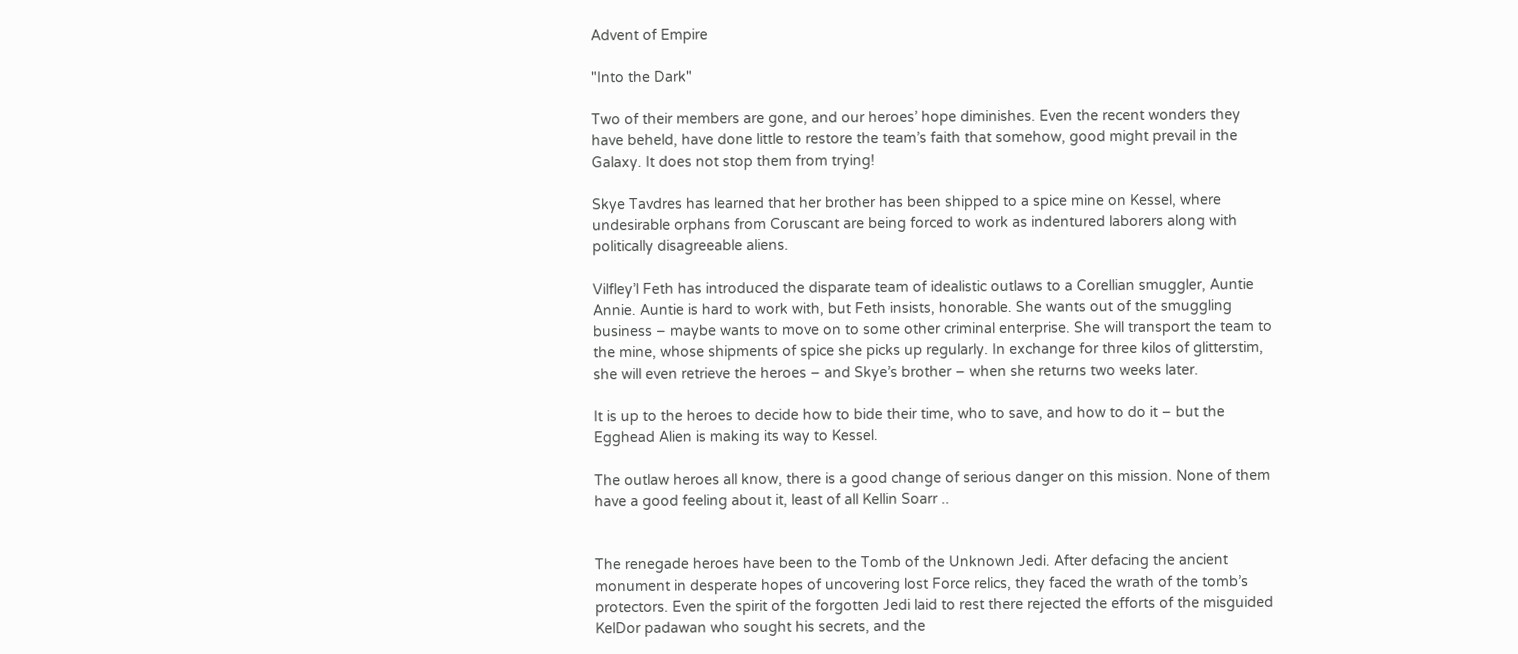Advent of Empire

"Into the Dark"

Two of their members are gone, and our heroes’ hope diminishes. Even the recent wonders they have beheld, have done little to restore the team’s faith that somehow, good might prevail in the Galaxy. It does not stop them from trying!

Skye Tavdres has learned that her brother has been shipped to a spice mine on Kessel, where undesirable orphans from Coruscant are being forced to work as indentured laborers along with politically disagreeable aliens.

Vilfley’l Feth has introduced the disparate team of idealistic outlaws to a Corellian smuggler, Auntie Annie. Auntie is hard to work with, but Feth insists, honorable. She wants out of the smuggling business – maybe wants to move on to some other criminal enterprise. She will transport the team to the mine, whose shipments of spice she picks up regularly. In exchange for three kilos of glitterstim, she will even retrieve the heroes – and Skye’s brother – when she returns two weeks later.

It is up to the heroes to decide how to bide their time, who to save, and how to do it – but the Egghead Alien is making its way to Kessel.

The outlaw heroes all know, there is a good change of serious danger on this mission. None of them have a good feeling about it, least of all Kellin Soarr ..


The renegade heroes have been to the Tomb of the Unknown Jedi. After defacing the ancient monument in desperate hopes of uncovering lost Force relics, they faced the wrath of the tomb’s protectors. Even the spirit of the forgotten Jedi laid to rest there rejected the efforts of the misguided KelDor padawan who sought his secrets, and the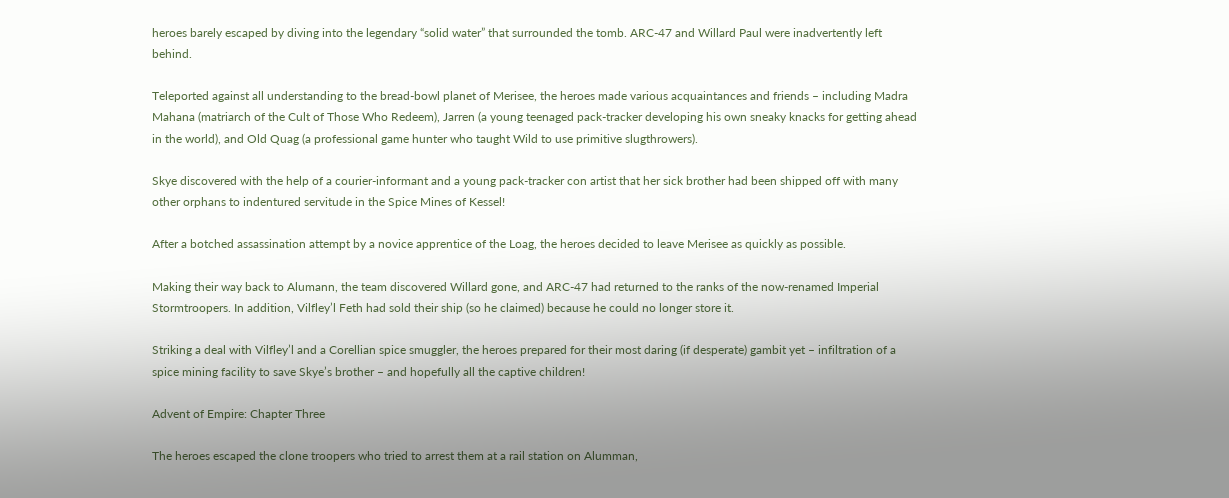heroes barely escaped by diving into the legendary “solid water” that surrounded the tomb. ARC-47 and Willard Paul were inadvertently left behind.

Teleported against all understanding to the bread-bowl planet of Merisee, the heroes made various acquaintances and friends – including Madra Mahana (matriarch of the Cult of Those Who Redeem), Jarren (a young teenaged pack-tracker developing his own sneaky knacks for getting ahead in the world), and Old Quag (a professional game hunter who taught Wild to use primitive slugthrowers).

Skye discovered with the help of a courier-informant and a young pack-tracker con artist that her sick brother had been shipped off with many other orphans to indentured servitude in the Spice Mines of Kessel!

After a botched assassination attempt by a novice apprentice of the Loag, the heroes decided to leave Merisee as quickly as possible.

Making their way back to Alumann, the team discovered Willard gone, and ARC-47 had returned to the ranks of the now-renamed Imperial Stormtroopers. In addition, Vilfley’l Feth had sold their ship (so he claimed) because he could no longer store it.

Striking a deal with Vilfley’l and a Corellian spice smuggler, the heroes prepared for their most daring (if desperate) gambit yet – infiltration of a spice mining facility to save Skye’s brother – and hopefully all the captive children!

Advent of Empire: Chapter Three

The heroes escaped the clone troopers who tried to arrest them at a rail station on Alumman,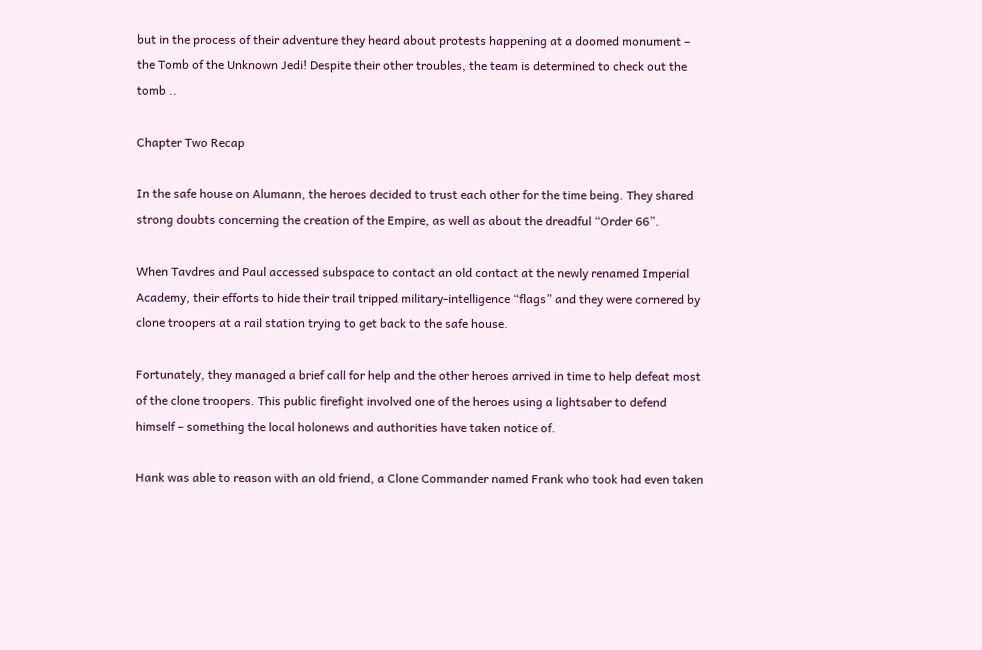but in the process of their adventure they heard about protests happening at a doomed monument – the Tomb of the Unknown Jedi! Despite their other troubles, the team is determined to check out the tomb ..

Chapter Two Recap

In the safe house on Alumann, the heroes decided to trust each other for the time being. They shared strong doubts concerning the creation of the Empire, as well as about the dreadful “Order 66”.

When Tavdres and Paul accessed subspace to contact an old contact at the newly renamed Imperial Academy, their efforts to hide their trail tripped military-intelligence “flags” and they were cornered by clone troopers at a rail station trying to get back to the safe house.

Fortunately, they managed a brief call for help and the other heroes arrived in time to help defeat most of the clone troopers. This public firefight involved one of the heroes using a lightsaber to defend himself – something the local holonews and authorities have taken notice of.

Hank was able to reason with an old friend, a Clone Commander named Frank who took had even taken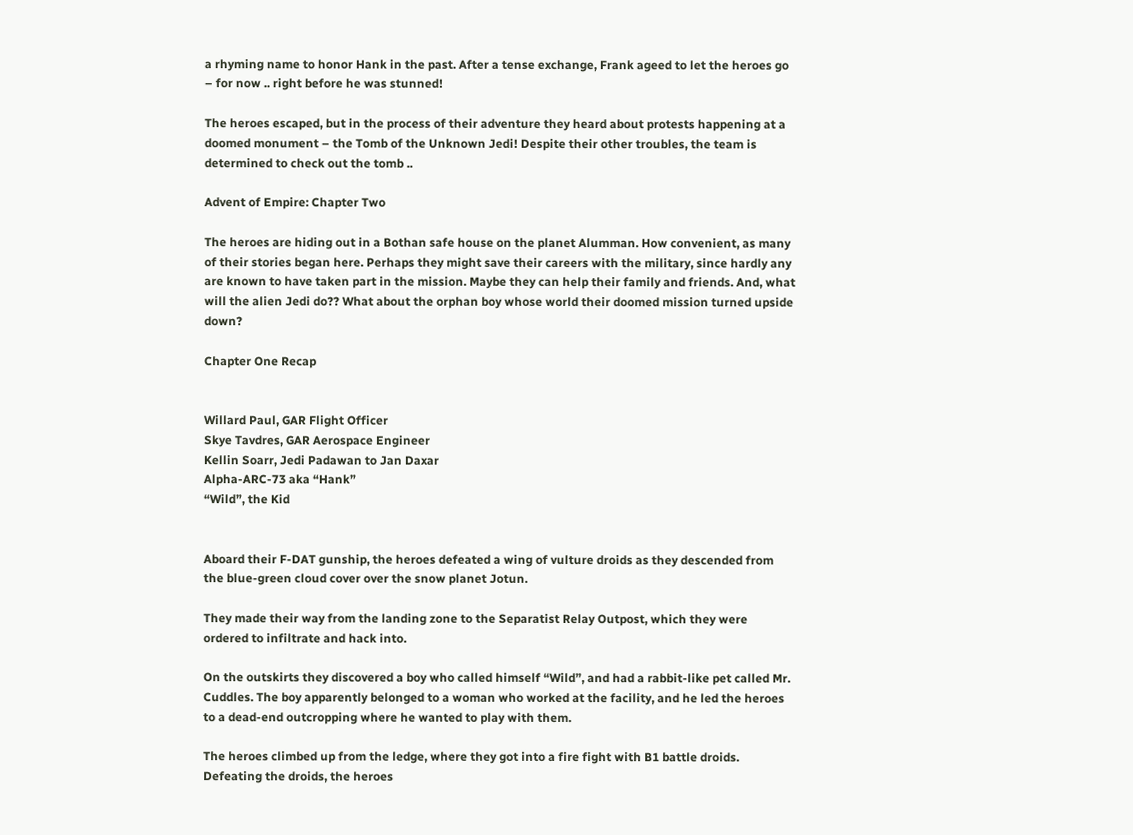a rhyming name to honor Hank in the past. After a tense exchange, Frank ageed to let the heroes go – for now .. right before he was stunned!

The heroes escaped, but in the process of their adventure they heard about protests happening at a doomed monument – the Tomb of the Unknown Jedi! Despite their other troubles, the team is determined to check out the tomb ..

Advent of Empire: Chapter Two

The heroes are hiding out in a Bothan safe house on the planet Alumman. How convenient, as many of their stories began here. Perhaps they might save their careers with the military, since hardly any are known to have taken part in the mission. Maybe they can help their family and friends. And, what will the alien Jedi do?? What about the orphan boy whose world their doomed mission turned upside down?

Chapter One Recap


Willard Paul, GAR Flight Officer
Skye Tavdres, GAR Aerospace Engineer
Kellin Soarr, Jedi Padawan to Jan Daxar
Alpha-ARC-73 aka “Hank”
“Wild”, the Kid


Aboard their F-DAT gunship, the heroes defeated a wing of vulture droids as they descended from the blue-green cloud cover over the snow planet Jotun.

They made their way from the landing zone to the Separatist Relay Outpost, which they were ordered to infiltrate and hack into.

On the outskirts they discovered a boy who called himself “Wild”, and had a rabbit-like pet called Mr. Cuddles. The boy apparently belonged to a woman who worked at the facility, and he led the heroes to a dead-end outcropping where he wanted to play with them.

The heroes climbed up from the ledge, where they got into a fire fight with B1 battle droids. Defeating the droids, the heroes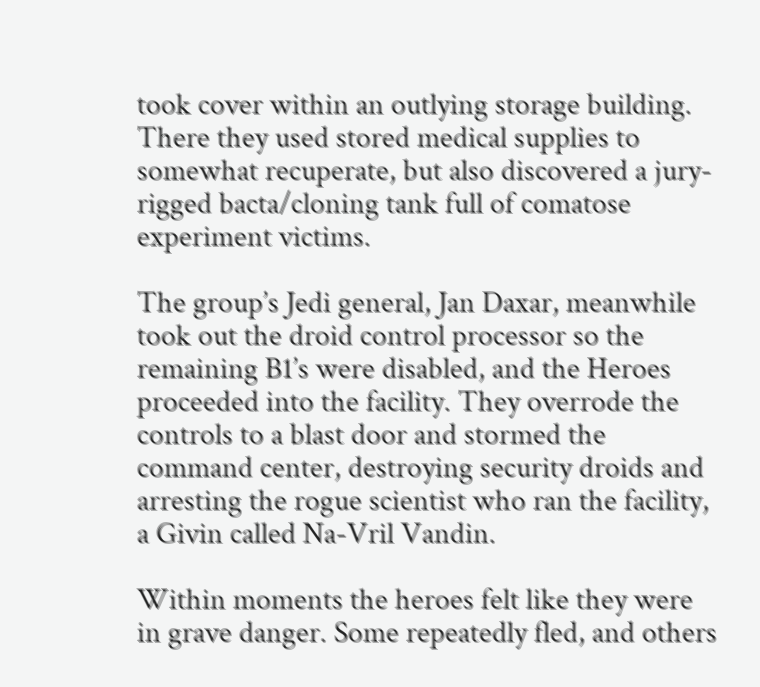took cover within an outlying storage building. There they used stored medical supplies to somewhat recuperate, but also discovered a jury-rigged bacta/cloning tank full of comatose experiment victims.

The group’s Jedi general, Jan Daxar, meanwhile took out the droid control processor so the remaining B1’s were disabled, and the Heroes proceeded into the facility. They overrode the controls to a blast door and stormed the command center, destroying security droids and arresting the rogue scientist who ran the facility, a Givin called Na-Vril Vandin.

Within moments the heroes felt like they were in grave danger. Some repeatedly fled, and others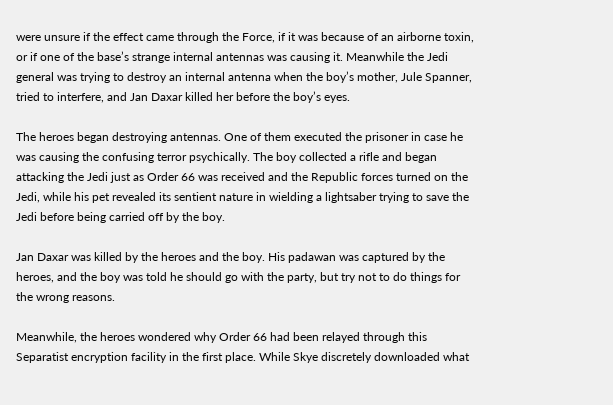were unsure if the effect came through the Force, if it was because of an airborne toxin, or if one of the base’s strange internal antennas was causing it. Meanwhile the Jedi general was trying to destroy an internal antenna when the boy’s mother, Jule Spanner, tried to interfere, and Jan Daxar killed her before the boy’s eyes.

The heroes began destroying antennas. One of them executed the prisoner in case he was causing the confusing terror psychically. The boy collected a rifle and began attacking the Jedi just as Order 66 was received and the Republic forces turned on the Jedi, while his pet revealed its sentient nature in wielding a lightsaber trying to save the Jedi before being carried off by the boy.

Jan Daxar was killed by the heroes and the boy. His padawan was captured by the heroes, and the boy was told he should go with the party, but try not to do things for the wrong reasons.

Meanwhile, the heroes wondered why Order 66 had been relayed through this Separatist encryption facility in the first place. While Skye discretely downloaded what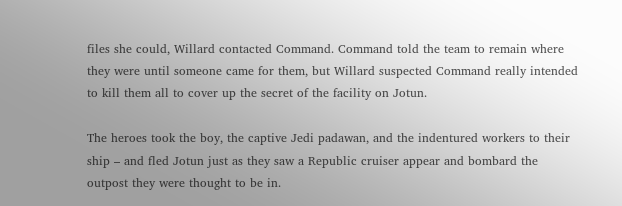files she could, Willard contacted Command. Command told the team to remain where they were until someone came for them, but Willard suspected Command really intended to kill them all to cover up the secret of the facility on Jotun.

The heroes took the boy, the captive Jedi padawan, and the indentured workers to their ship – and fled Jotun just as they saw a Republic cruiser appear and bombard the outpost they were thought to be in.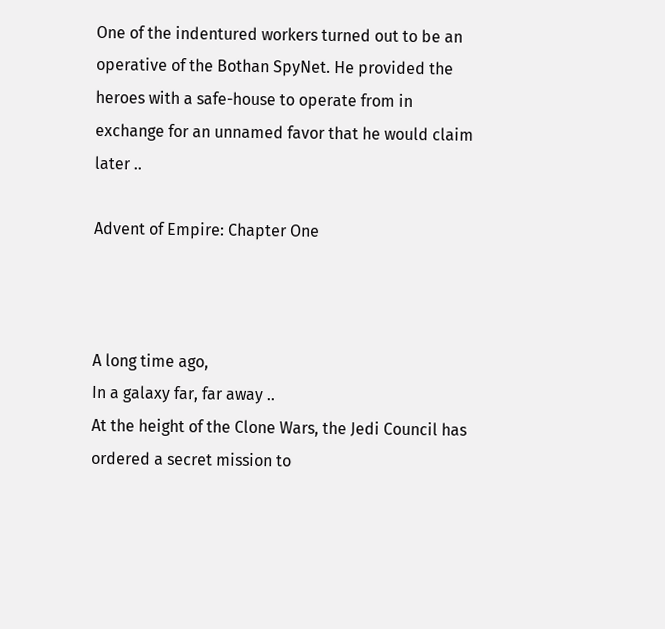One of the indentured workers turned out to be an operative of the Bothan SpyNet. He provided the heroes with a safe-house to operate from in exchange for an unnamed favor that he would claim later ..

Advent of Empire: Chapter One



A long time ago,
In a galaxy far, far away ..
At the height of the Clone Wars, the Jedi Council has ordered a secret mission to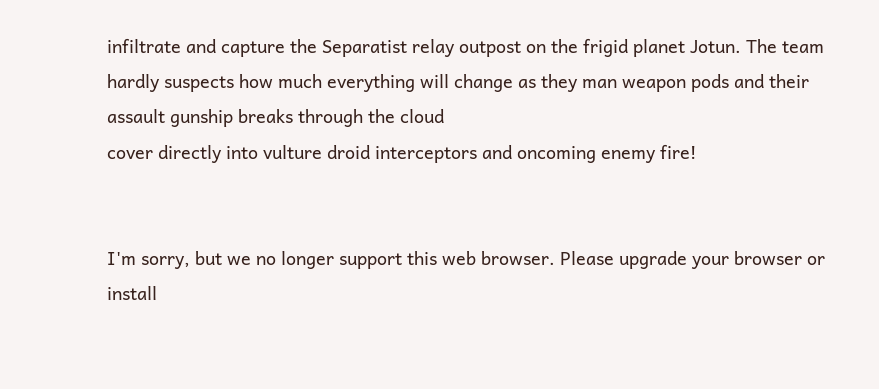infiltrate and capture the Separatist relay outpost on the frigid planet Jotun. The team hardly suspects how much everything will change as they man weapon pods and their assault gunship breaks through the cloud
cover directly into vulture droid interceptors and oncoming enemy fire!


I'm sorry, but we no longer support this web browser. Please upgrade your browser or install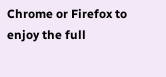Chrome or Firefox to enjoy the full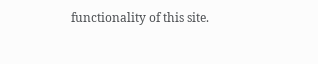functionality of this site.